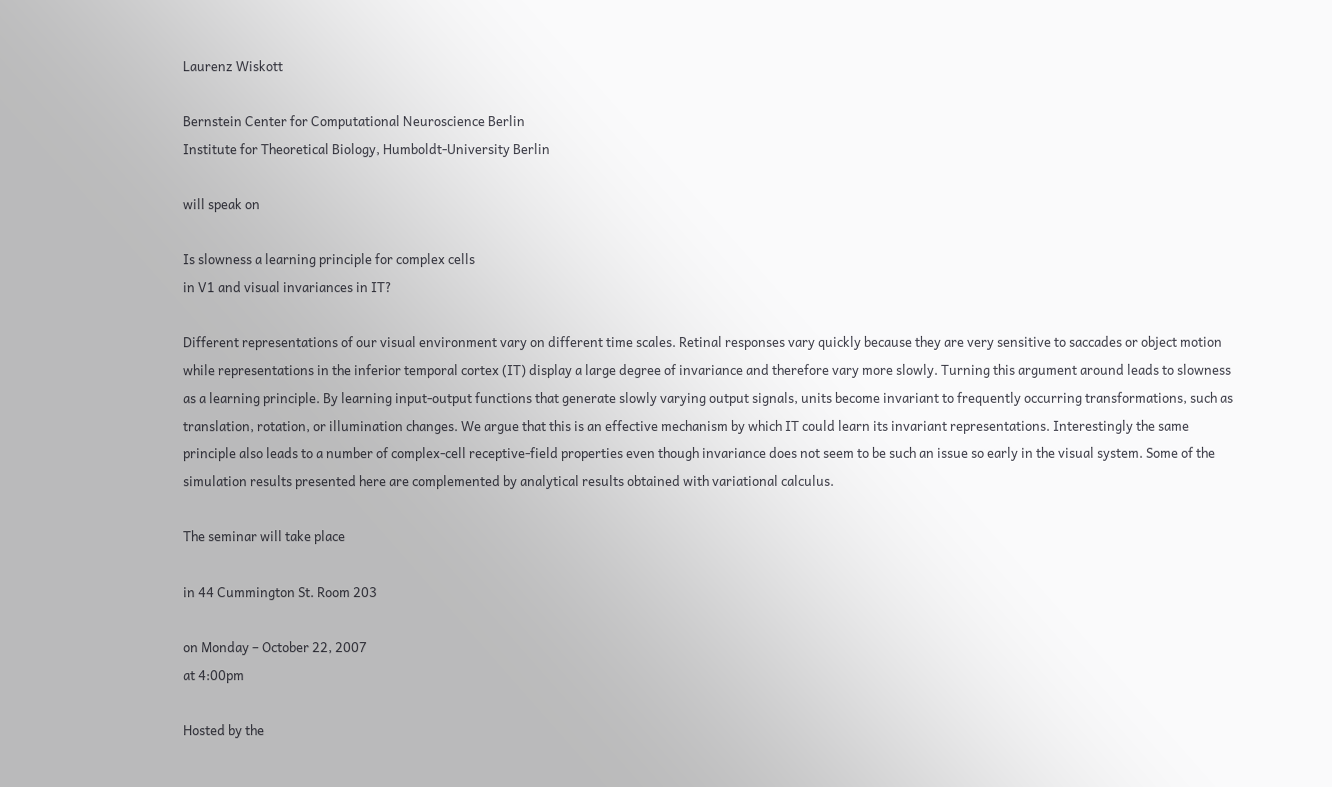Laurenz Wiskott

Bernstein Center for Computational Neuroscience Berlin
Institute for Theoretical Biology, Humboldt-University Berlin

will speak on

Is slowness a learning principle for complex cells
in V1 and visual invariances in IT?

Different representations of our visual environment vary on different time scales. Retinal responses vary quickly because they are very sensitive to saccades or object motion while representations in the inferior temporal cortex (IT) display a large degree of invariance and therefore vary more slowly. Turning this argument around leads to slowness as a learning principle. By learning input-output functions that generate slowly varying output signals, units become invariant to frequently occurring transformations, such as translation, rotation, or illumination changes. We argue that this is an effective mechanism by which IT could learn its invariant representations. Interestingly the same principle also leads to a number of complex-cell receptive-field properties even though invariance does not seem to be such an issue so early in the visual system. Some of the simulation results presented here are complemented by analytical results obtained with variational calculus.

The seminar will take place

in 44 Cummington St. Room 203

on Monday – October 22, 2007
at 4:00pm

Hosted by the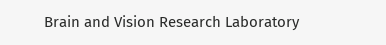Brain and Vision Research Laboratory